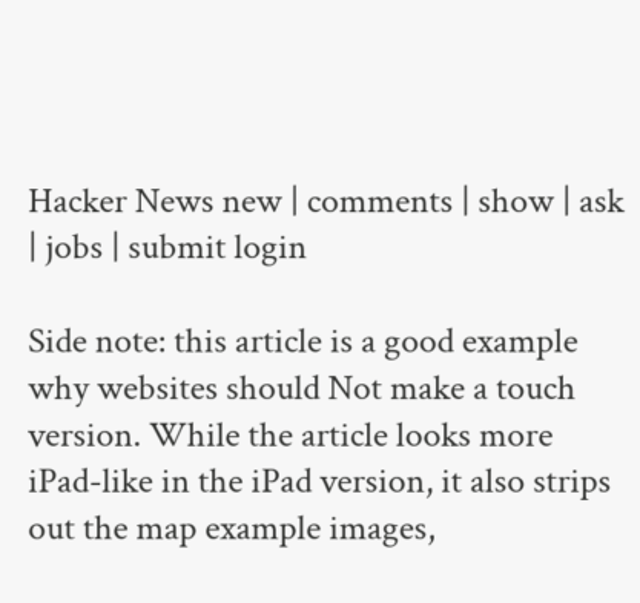Hacker News new | comments | show | ask | jobs | submit login

Side note: this article is a good example why websites should Not make a touch version. While the article looks more iPad-like in the iPad version, it also strips out the map example images,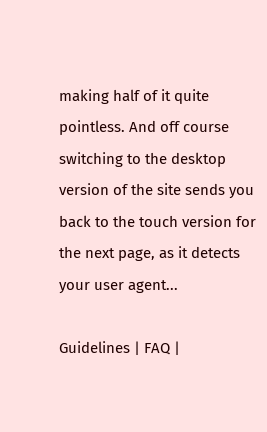making half of it quite pointless. And off course switching to the desktop version of the site sends you back to the touch version for the next page, as it detects your user agent...

Guidelines | FAQ |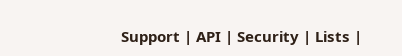Support | API | Security | Lists |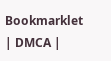Bookmarklet | DMCA |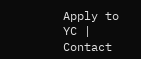Apply to YC | Contact